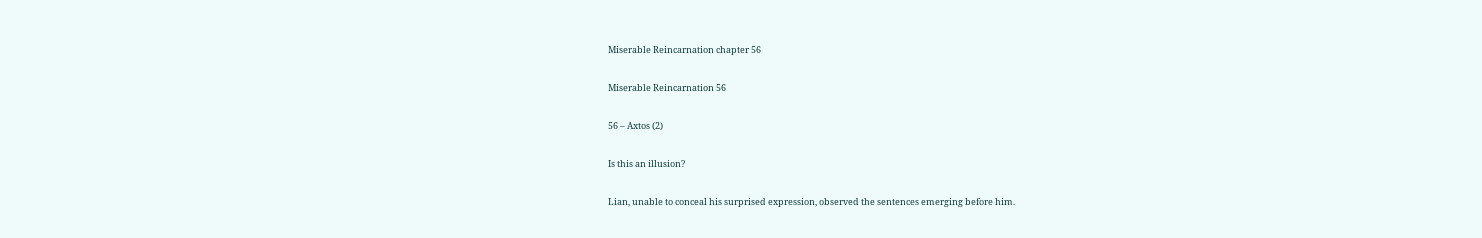Miserable Reincarnation chapter 56

Miserable Reincarnation 56

56 – Axtos (2)

Is this an illusion?

Lian, unable to conceal his surprised expression, observed the sentences emerging before him.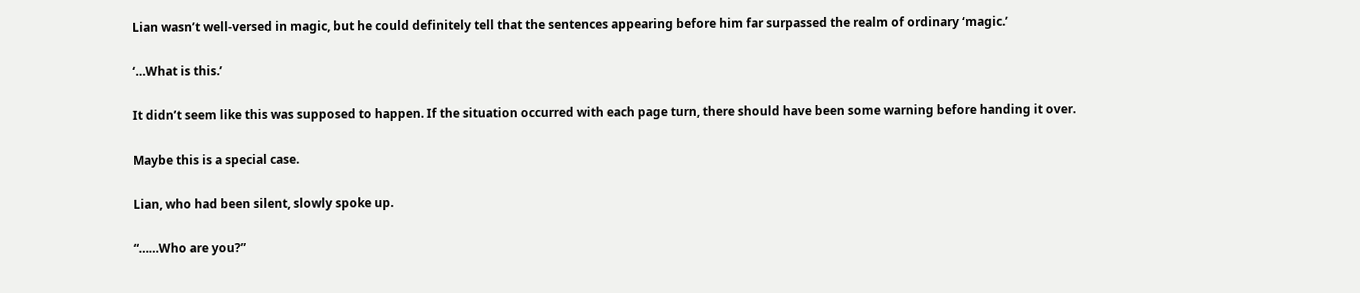Lian wasn’t well-versed in magic, but he could definitely tell that the sentences appearing before him far surpassed the realm of ordinary ‘magic.’

‘…What is this.’

It didn’t seem like this was supposed to happen. If the situation occurred with each page turn, there should have been some warning before handing it over.

Maybe this is a special case.

Lian, who had been silent, slowly spoke up.

“……Who are you?”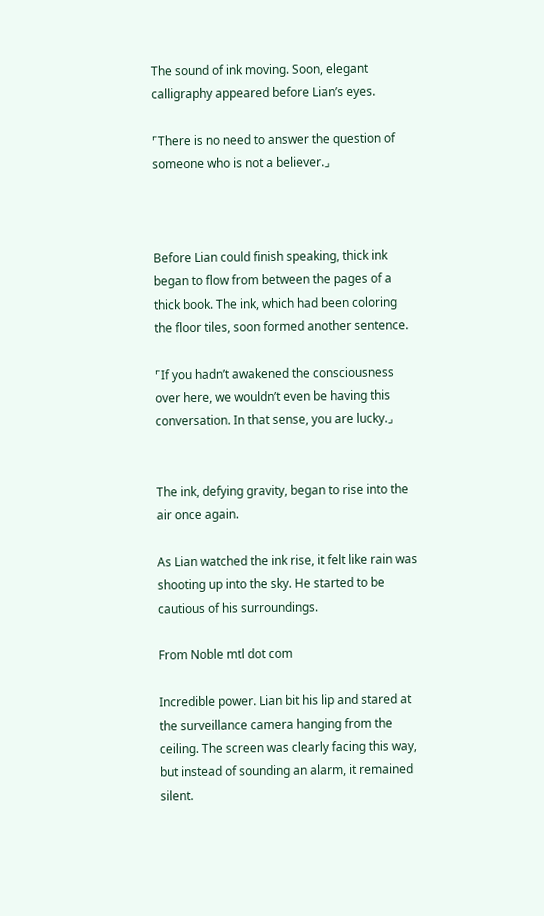The sound of ink moving. Soon, elegant calligraphy appeared before Lian’s eyes.

⌜There is no need to answer the question of someone who is not a believer.⌟



Before Lian could finish speaking, thick ink began to flow from between the pages of a thick book. The ink, which had been coloring the floor tiles, soon formed another sentence.

⌜If you hadn’t awakened the consciousness over here, we wouldn’t even be having this conversation. In that sense, you are lucky.⌟


The ink, defying gravity, began to rise into the air once again.

As Lian watched the ink rise, it felt like rain was shooting up into the sky. He started to be cautious of his surroundings.

From Noble mtl dot com

Incredible power. Lian bit his lip and stared at the surveillance camera hanging from the ceiling. The screen was clearly facing this way, but instead of sounding an alarm, it remained silent.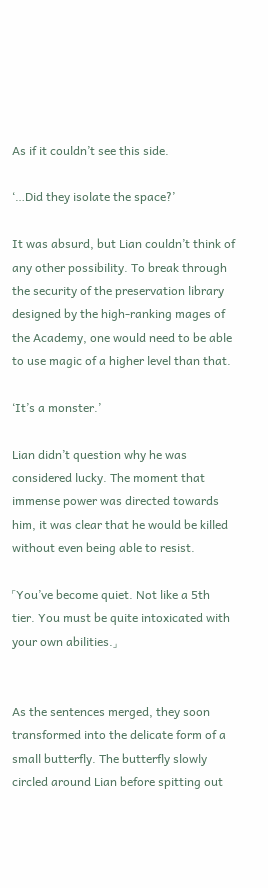As if it couldn’t see this side.

‘…Did they isolate the space?’

It was absurd, but Lian couldn’t think of any other possibility. To break through the security of the preservation library designed by the high-ranking mages of the Academy, one would need to be able to use magic of a higher level than that.

‘It’s a monster.’

Lian didn’t question why he was considered lucky. The moment that immense power was directed towards him, it was clear that he would be killed without even being able to resist.

⌜You’ve become quiet. Not like a 5th tier. You must be quite intoxicated with your own abilities.⌟


As the sentences merged, they soon transformed into the delicate form of a small butterfly. The butterfly slowly circled around Lian before spitting out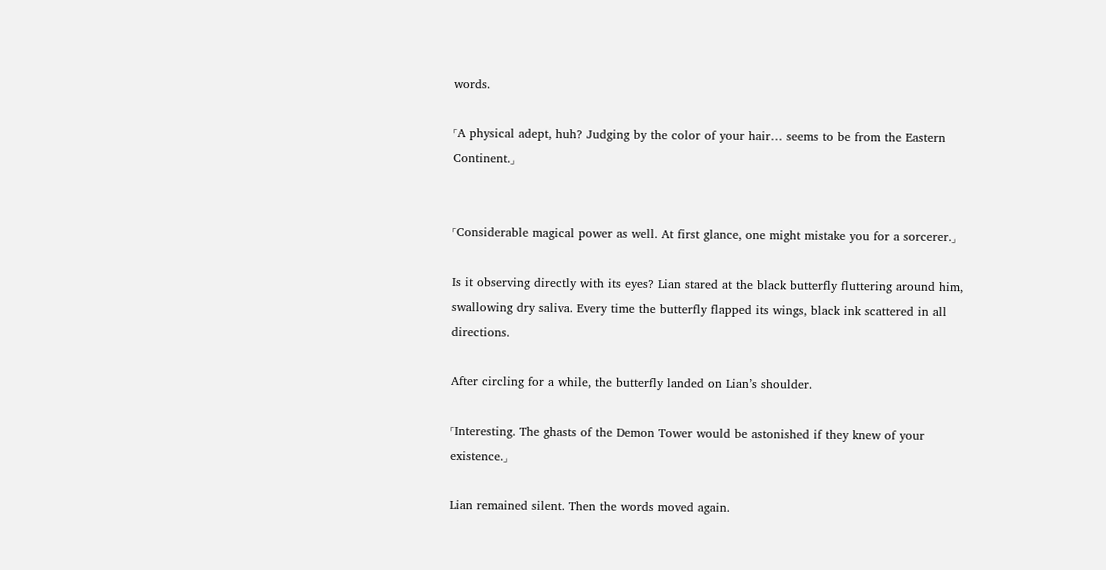words.

⌜A physical adept, huh? Judging by the color of your hair… seems to be from the Eastern Continent.⌟


⌜Considerable magical power as well. At first glance, one might mistake you for a sorcerer.⌟

Is it observing directly with its eyes? Lian stared at the black butterfly fluttering around him, swallowing dry saliva. Every time the butterfly flapped its wings, black ink scattered in all directions.

After circling for a while, the butterfly landed on Lian’s shoulder.

⌜Interesting. The ghasts of the Demon Tower would be astonished if they knew of your existence.⌟

Lian remained silent. Then the words moved again.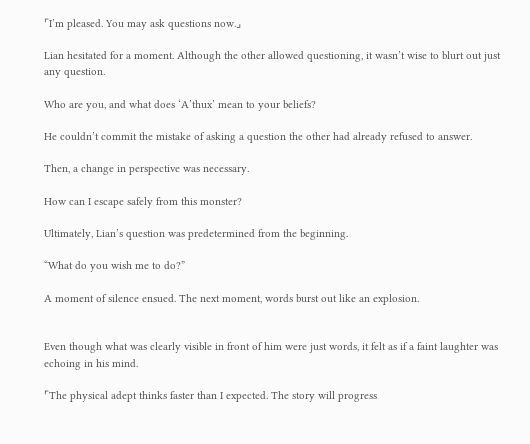⌜I’m pleased. You may ask questions now.⌟

Lian hesitated for a moment. Although the other allowed questioning, it wasn’t wise to blurt out just any question.

Who are you, and what does ‘A’thux’ mean to your beliefs?

He couldn’t commit the mistake of asking a question the other had already refused to answer.

Then, a change in perspective was necessary.

How can I escape safely from this monster?

Ultimately, Lian’s question was predetermined from the beginning.

“What do you wish me to do?”

A moment of silence ensued. The next moment, words burst out like an explosion.


Even though what was clearly visible in front of him were just words, it felt as if a faint laughter was echoing in his mind.

⌜The physical adept thinks faster than I expected. The story will progress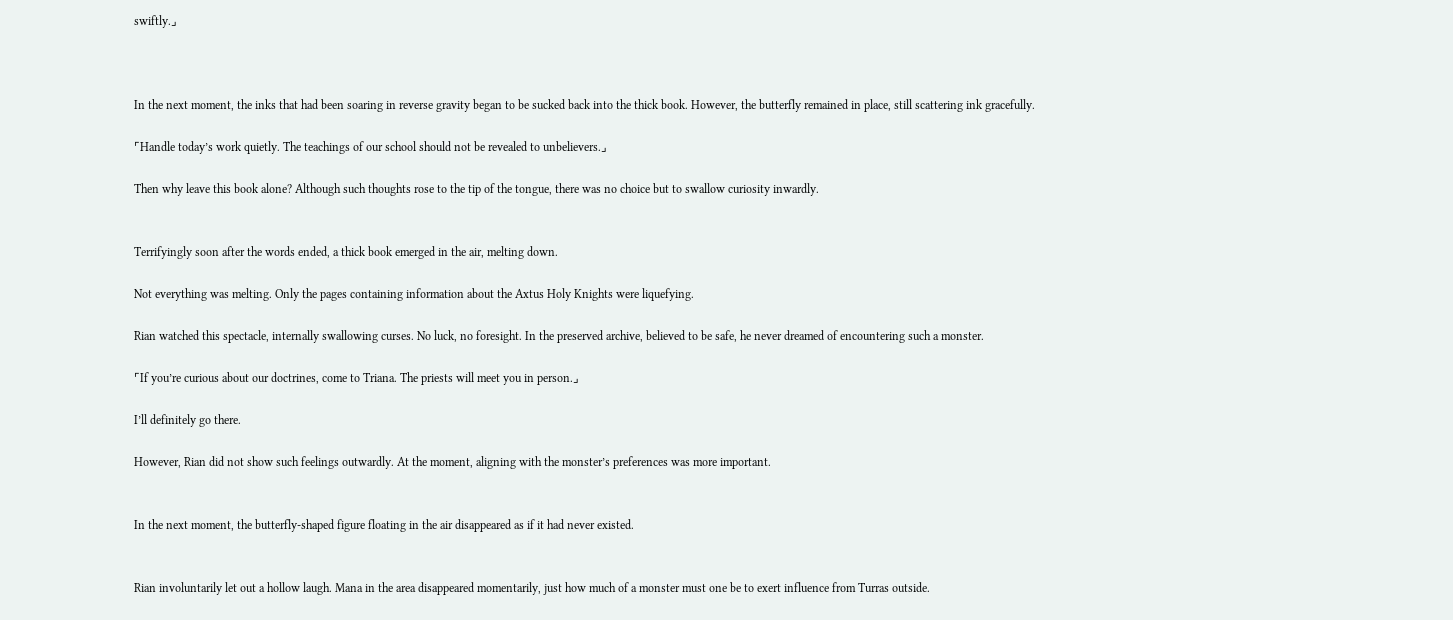swiftly.⌟



In the next moment, the inks that had been soaring in reverse gravity began to be sucked back into the thick book. However, the butterfly remained in place, still scattering ink gracefully.

⌜Handle today’s work quietly. The teachings of our school should not be revealed to unbelievers.⌟

Then why leave this book alone? Although such thoughts rose to the tip of the tongue, there was no choice but to swallow curiosity inwardly.


Terrifyingly soon after the words ended, a thick book emerged in the air, melting down.

Not everything was melting. Only the pages containing information about the Axtus Holy Knights were liquefying.

Rian watched this spectacle, internally swallowing curses. No luck, no foresight. In the preserved archive, believed to be safe, he never dreamed of encountering such a monster.

⌜If you’re curious about our doctrines, come to Triana. The priests will meet you in person.⌟

I’ll definitely go there.

However, Rian did not show such feelings outwardly. At the moment, aligning with the monster’s preferences was more important.


In the next moment, the butterfly-shaped figure floating in the air disappeared as if it had never existed.


Rian involuntarily let out a hollow laugh. Mana in the area disappeared momentarily, just how much of a monster must one be to exert influence from Turras outside.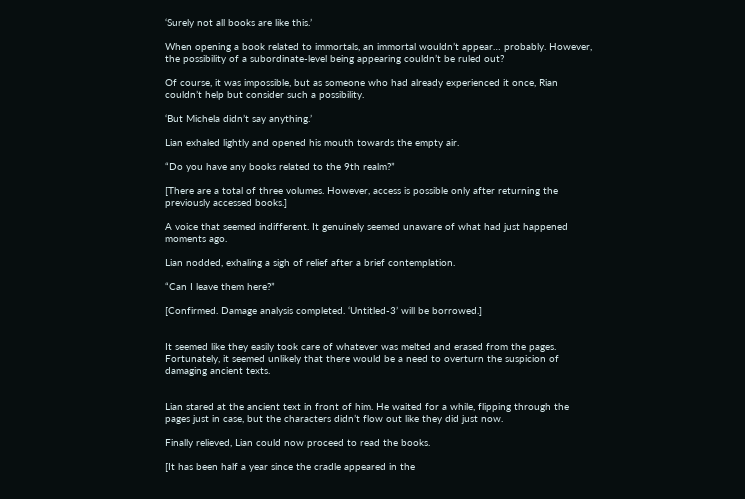‘Surely not all books are like this.’

When opening a book related to immortals, an immortal wouldn’t appear… probably. However, the possibility of a subordinate-level being appearing couldn’t be ruled out?

Of course, it was impossible, but as someone who had already experienced it once, Rian couldn’t help but consider such a possibility.

‘But Michela didn’t say anything.’

Lian exhaled lightly and opened his mouth towards the empty air.

“Do you have any books related to the 9th realm?”

[There are a total of three volumes. However, access is possible only after returning the previously accessed books.]

A voice that seemed indifferent. It genuinely seemed unaware of what had just happened moments ago.

Lian nodded, exhaling a sigh of relief after a brief contemplation.

“Can I leave them here?”

[Confirmed. Damage analysis completed. ‘Untitled-3’ will be borrowed.]


It seemed like they easily took care of whatever was melted and erased from the pages. Fortunately, it seemed unlikely that there would be a need to overturn the suspicion of damaging ancient texts.


Lian stared at the ancient text in front of him. He waited for a while, flipping through the pages just in case, but the characters didn’t flow out like they did just now.

Finally relieved, Lian could now proceed to read the books.

[It has been half a year since the cradle appeared in the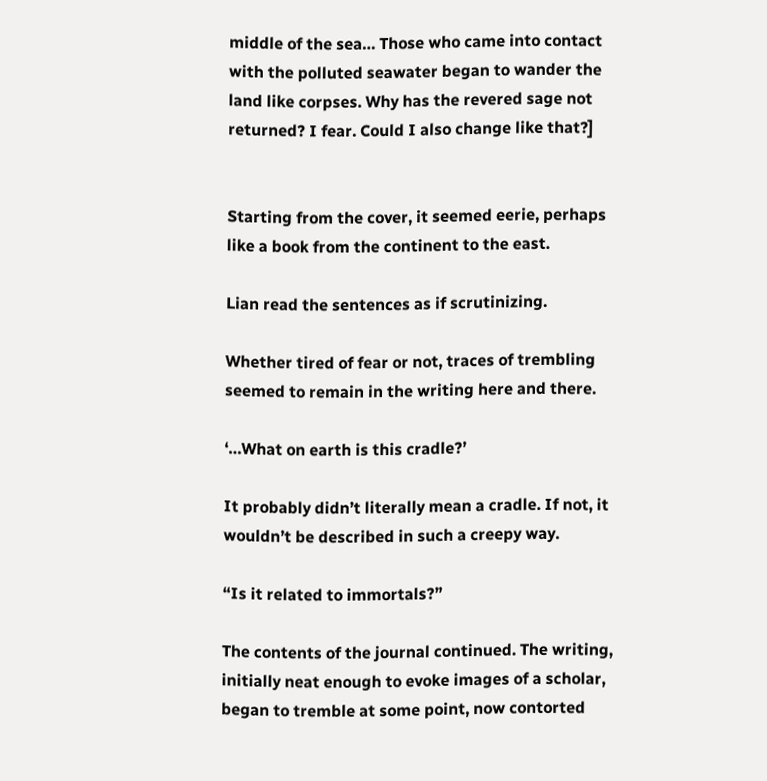middle of the sea… Those who came into contact with the polluted seawater began to wander the land like corpses. Why has the revered sage not returned? I fear. Could I also change like that?]


Starting from the cover, it seemed eerie, perhaps like a book from the continent to the east.

Lian read the sentences as if scrutinizing.

Whether tired of fear or not, traces of trembling seemed to remain in the writing here and there.

‘…What on earth is this cradle?’

It probably didn’t literally mean a cradle. If not, it wouldn’t be described in such a creepy way.

“Is it related to immortals?”

The contents of the journal continued. The writing, initially neat enough to evoke images of a scholar, began to tremble at some point, now contorted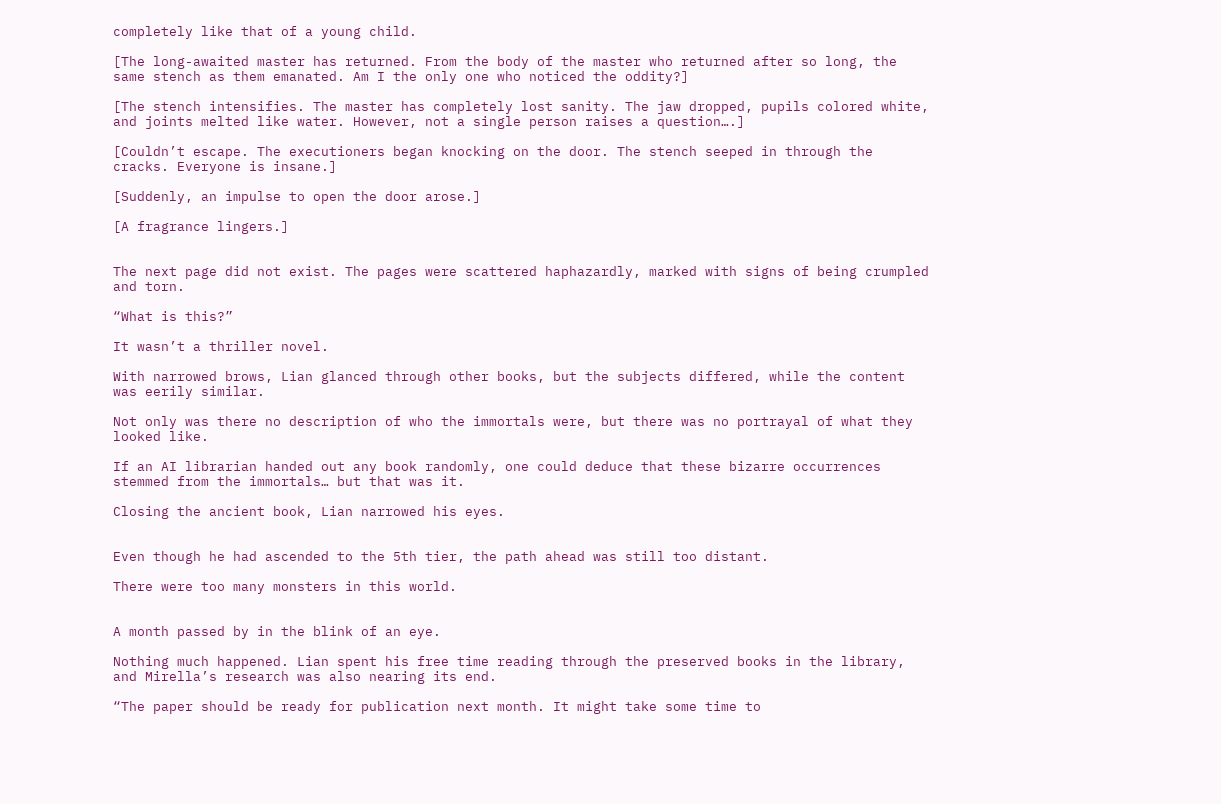completely like that of a young child.

[The long-awaited master has returned. From the body of the master who returned after so long, the same stench as them emanated. Am I the only one who noticed the oddity?]

[The stench intensifies. The master has completely lost sanity. The jaw dropped, pupils colored white, and joints melted like water. However, not a single person raises a question….]

[Couldn’t escape. The executioners began knocking on the door. The stench seeped in through the cracks. Everyone is insane.]

[Suddenly, an impulse to open the door arose.]

[A fragrance lingers.]


The next page did not exist. The pages were scattered haphazardly, marked with signs of being crumpled and torn.

“What is this?”

It wasn’t a thriller novel.

With narrowed brows, Lian glanced through other books, but the subjects differed, while the content was eerily similar.

Not only was there no description of who the immortals were, but there was no portrayal of what they looked like.

If an AI librarian handed out any book randomly, one could deduce that these bizarre occurrences stemmed from the immortals… but that was it.

Closing the ancient book, Lian narrowed his eyes.


Even though he had ascended to the 5th tier, the path ahead was still too distant.

There were too many monsters in this world.


A month passed by in the blink of an eye.

Nothing much happened. Lian spent his free time reading through the preserved books in the library, and Mirella’s research was also nearing its end.

“The paper should be ready for publication next month. It might take some time to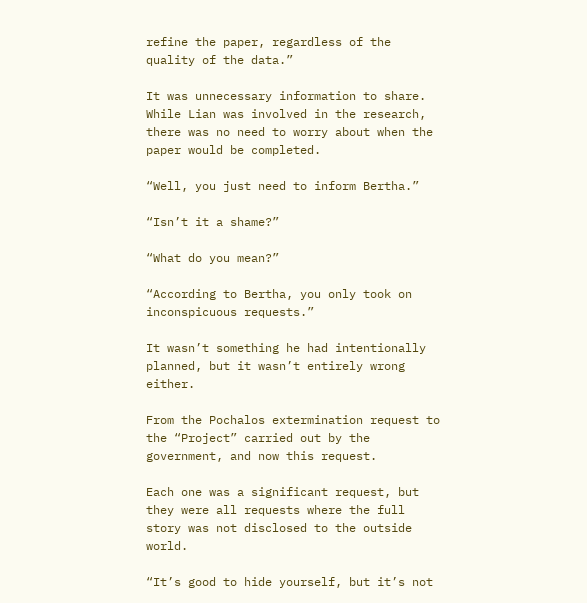refine the paper, regardless of the quality of the data.”

It was unnecessary information to share. While Lian was involved in the research, there was no need to worry about when the paper would be completed.

“Well, you just need to inform Bertha.”

“Isn’t it a shame?”

“What do you mean?”

“According to Bertha, you only took on inconspicuous requests.”

It wasn’t something he had intentionally planned, but it wasn’t entirely wrong either.

From the Pochalos extermination request to the “Project” carried out by the government, and now this request.

Each one was a significant request, but they were all requests where the full story was not disclosed to the outside world.

“It’s good to hide yourself, but it’s not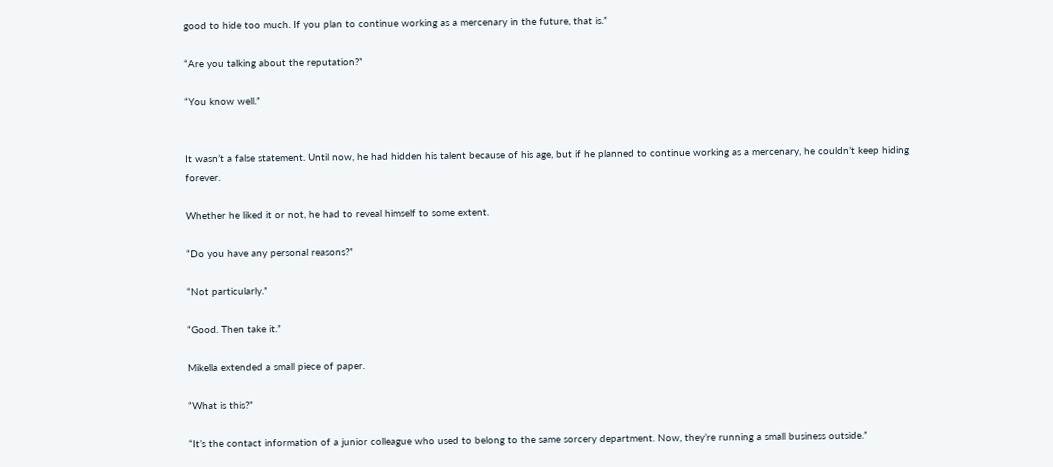good to hide too much. If you plan to continue working as a mercenary in the future, that is.”

“Are you talking about the reputation?”

“You know well.”


It wasn’t a false statement. Until now, he had hidden his talent because of his age, but if he planned to continue working as a mercenary, he couldn’t keep hiding forever.

Whether he liked it or not, he had to reveal himself to some extent.

“Do you have any personal reasons?”

“Not particularly.”

“Good. Then take it.”

Mikella extended a small piece of paper.

“What is this?”

“It’s the contact information of a junior colleague who used to belong to the same sorcery department. Now, they’re running a small business outside.”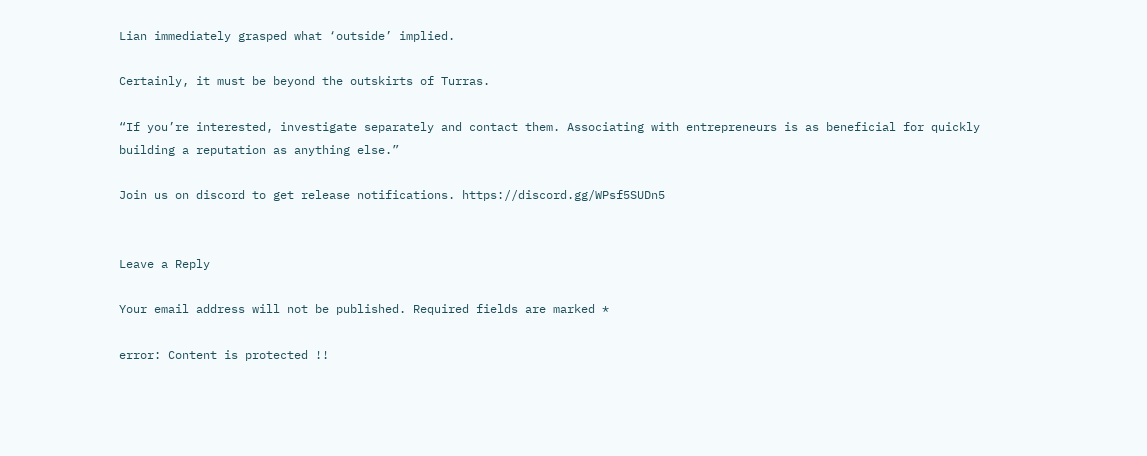Lian immediately grasped what ‘outside’ implied.

Certainly, it must be beyond the outskirts of Turras.

“If you’re interested, investigate separately and contact them. Associating with entrepreneurs is as beneficial for quickly building a reputation as anything else.”

Join us on discord to get release notifications. https://discord.gg/WPsf5SUDn5


Leave a Reply

Your email address will not be published. Required fields are marked *

error: Content is protected !!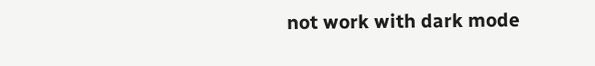not work with dark mode